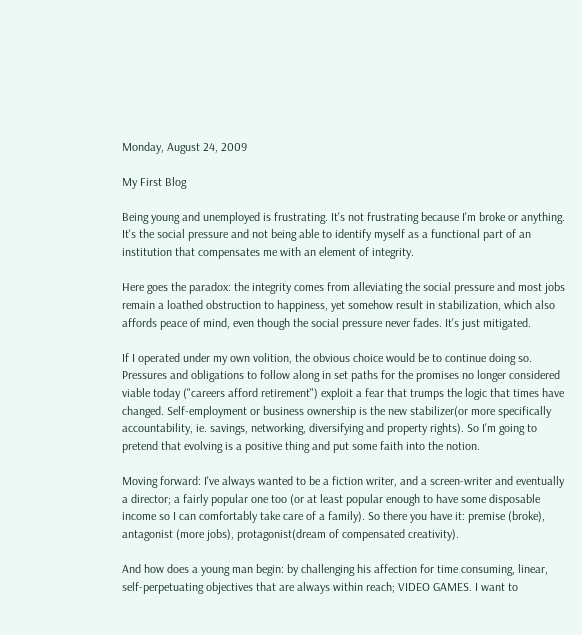Monday, August 24, 2009

My First Blog

Being young and unemployed is frustrating. It's not frustrating because I'm broke or anything. It's the social pressure and not being able to identify myself as a functional part of an institution that compensates me with an element of integrity.

Here goes the paradox: the integrity comes from alleviating the social pressure and most jobs remain a loathed obstruction to happiness, yet somehow result in stabilization, which also affords peace of mind, even though the social pressure never fades. It's just mitigated.

If I operated under my own volition, the obvious choice would be to continue doing so. Pressures and obligations to follow along in set paths for the promises no longer considered viable today ("careers afford retirement") exploit a fear that trumps the logic that times have changed. Self-employment or business ownership is the new stabilizer(or more specifically accountability, ie. savings, networking, diversifying and property rights). So I'm going to pretend that evolving is a positive thing and put some faith into the notion.

Moving forward: I've always wanted to be a fiction writer, and a screen-writer and eventually a director; a fairly popular one too (or at least popular enough to have some disposable income so I can comfortably take care of a family). So there you have it: premise (broke), antagonist (more jobs), protagonist(dream of compensated creativity).

And how does a young man begin: by challenging his affection for time consuming, linear, self-perpetuating objectives that are always within reach; VIDEO GAMES. I want to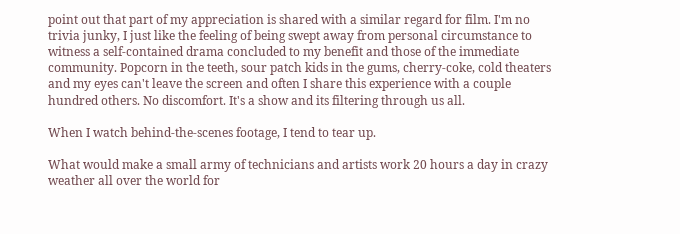point out that part of my appreciation is shared with a similar regard for film. I'm no trivia junky, I just like the feeling of being swept away from personal circumstance to witness a self-contained drama concluded to my benefit and those of the immediate community. Popcorn in the teeth, sour patch kids in the gums, cherry-coke, cold theaters and my eyes can't leave the screen and often I share this experience with a couple hundred others. No discomfort. It's a show and its filtering through us all.

When I watch behind-the-scenes footage, I tend to tear up.

What would make a small army of technicians and artists work 20 hours a day in crazy weather all over the world for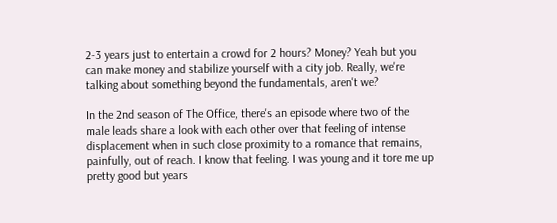2-3 years just to entertain a crowd for 2 hours? Money? Yeah but you can make money and stabilize yourself with a city job. Really, we're talking about something beyond the fundamentals, aren't we?

In the 2nd season of The Office, there's an episode where two of the male leads share a look with each other over that feeling of intense displacement when in such close proximity to a romance that remains, painfully, out of reach. I know that feeling. I was young and it tore me up pretty good but years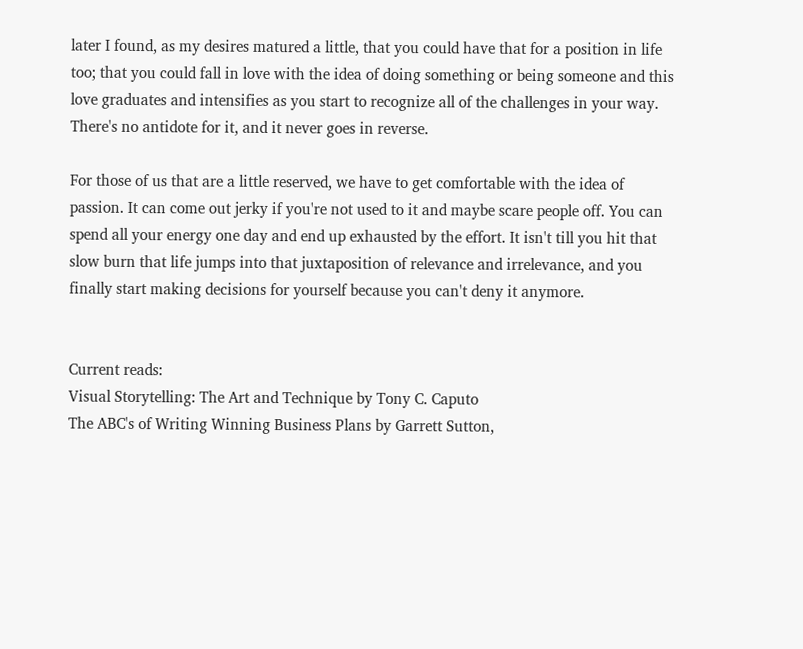later I found, as my desires matured a little, that you could have that for a position in life too; that you could fall in love with the idea of doing something or being someone and this love graduates and intensifies as you start to recognize all of the challenges in your way. There's no antidote for it, and it never goes in reverse.

For those of us that are a little reserved, we have to get comfortable with the idea of passion. It can come out jerky if you're not used to it and maybe scare people off. You can spend all your energy one day and end up exhausted by the effort. It isn't till you hit that slow burn that life jumps into that juxtaposition of relevance and irrelevance, and you finally start making decisions for yourself because you can't deny it anymore.


Current reads:
Visual Storytelling: The Art and Technique by Tony C. Caputo
The ABC's of Writing Winning Business Plans by Garrett Sutton,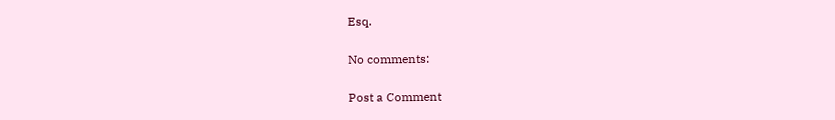Esq.

No comments:

Post a Comment